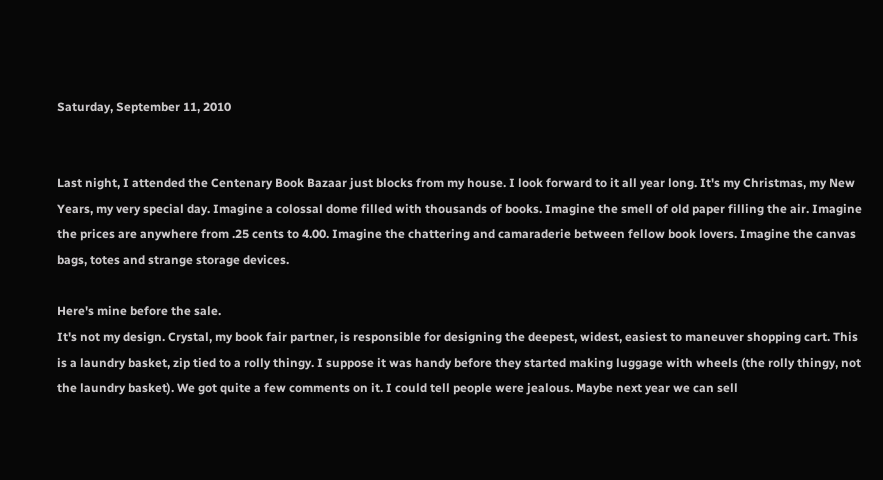Saturday, September 11, 2010


Last night, I attended the Centenary Book Bazaar just blocks from my house. I look forward to it all year long. It's my Christmas, my New Years, my very special day. Imagine a colossal dome filled with thousands of books. Imagine the smell of old paper filling the air. Imagine the prices are anywhere from .25 cents to 4.00. Imagine the chattering and camaraderie between fellow book lovers. Imagine the canvas bags, totes and strange storage devices.

Here's mine before the sale.
It's not my design. Crystal, my book fair partner, is responsible for designing the deepest, widest, easiest to maneuver shopping cart. This is a laundry basket, zip tied to a rolly thingy. I suppose it was handy before they started making luggage with wheels (the rolly thingy, not the laundry basket). We got quite a few comments on it. I could tell people were jealous. Maybe next year we can sell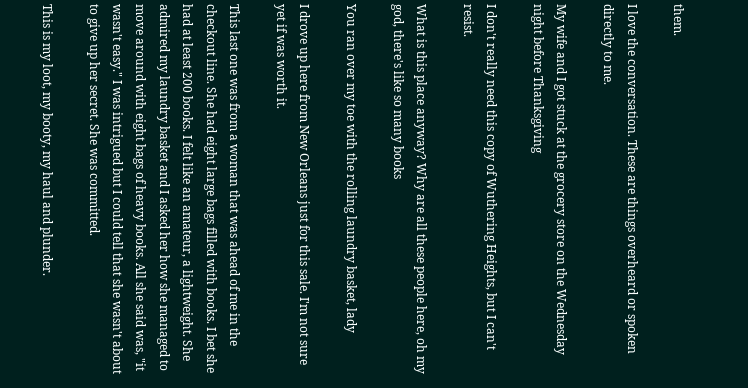them.

I love the conversation. These are things overheard or spoken directly to me.

My wife and I got stuck at the grocery store on the Wednesday night before Thanksgiving

I don't really need this copy of Wuthering Heights, but I can't resist.

What is this place anyway? Why are all these people here, oh my god, there's like so many books

You ran over my toe with the rolling laundry basket, lady

I drove up here from New Orleans just for this sale. I'm not sure yet if was worth it.

This last one was from a woman that was ahead of me in the checkout line. She had eight large bags filled with books. I bet she had at least 200 books. I felt like an amateur, a lightweight. She admired my laundry basket and I asked her how she managed to move around with eight bags of heavy books. All she said was, "it wasn't easy." I was intrigued but I could tell that she wasn't about to give up her secret. She was committed.

This is my loot, my booty, my haul and plunder.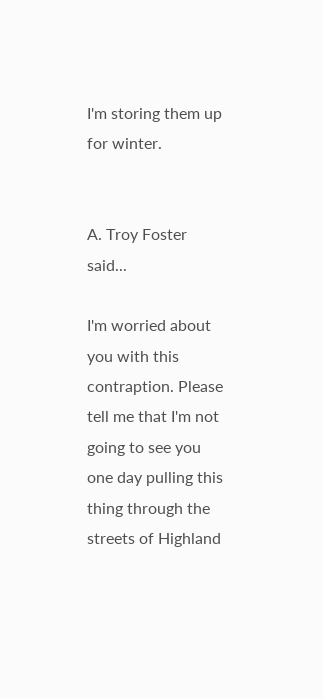I'm storing them up for winter.


A. Troy Foster said...

I'm worried about you with this contraption. Please tell me that I'm not going to see you one day pulling this thing through the streets of Highland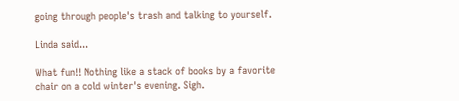going through people's trash and talking to yourself.

Linda said...

What fun!! Nothing like a stack of books by a favorite chair on a cold winter's evening. Sigh.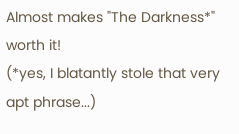Almost makes "The Darkness*" worth it!
(*yes, I blatantly stole that very apt phrase...)